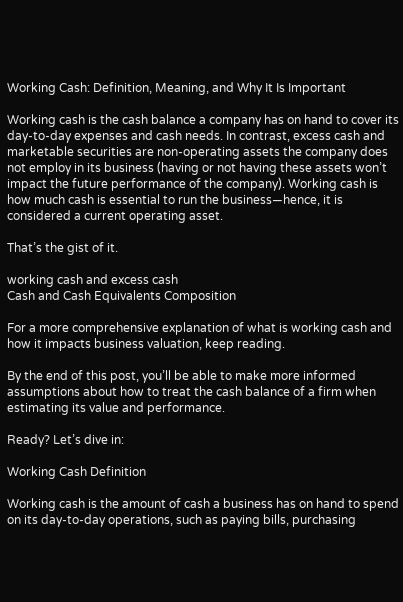Working Cash: Definition, Meaning, and Why It Is Important

Working cash is the cash balance a company has on hand to cover its day-to-day expenses and cash needs. In contrast, excess cash and marketable securities are non-operating assets the company does not employ in its business (having or not having these assets won’t impact the future performance of the company). Working cash is how much cash is essential to run the business—hence, it is considered a current operating asset.

That’s the gist of it.

working cash and excess cash
Cash and Cash Equivalents Composition

For a more comprehensive explanation of what is working cash and how it impacts business valuation, keep reading.

By the end of this post, you’ll be able to make more informed assumptions about how to treat the cash balance of a firm when estimating its value and performance.

Ready? Let’s dive in:

Working Cash Definition

Working cash is the amount of cash a business has on hand to spend on its day-to-day operations, such as paying bills, purchasing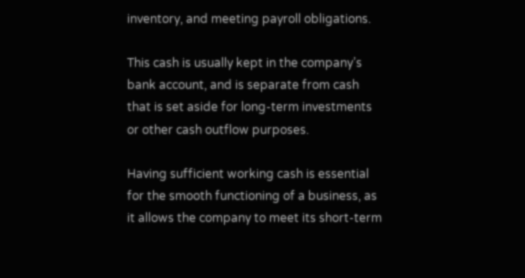inventory, and meeting payroll obligations.

This cash is usually kept in the company’s bank account, and is separate from cash that is set aside for long-term investments or other cash outflow purposes.

Having sufficient working cash is essential for the smooth functioning of a business, as it allows the company to meet its short-term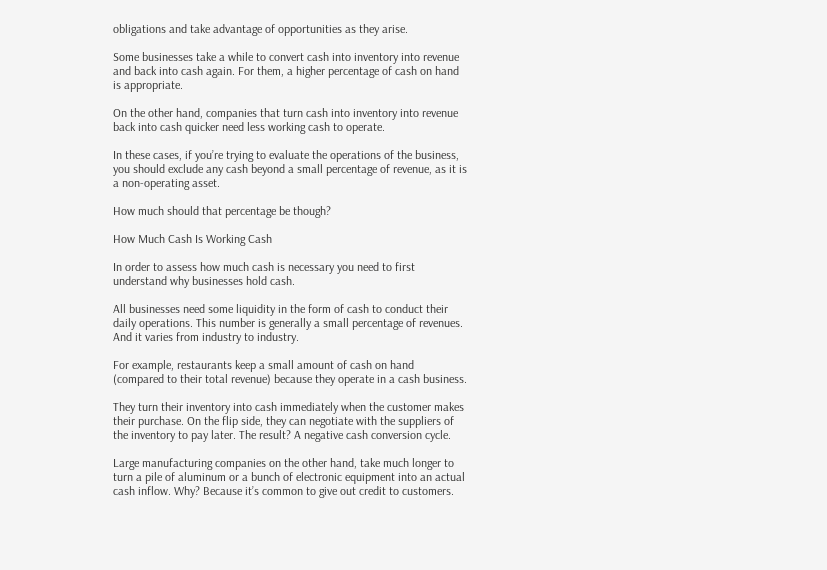obligations and take advantage of opportunities as they arise.

Some businesses take a while to convert cash into inventory into revenue and back into cash again. For them, a higher percentage of cash on hand is appropriate.

On the other hand, companies that turn cash into inventory into revenue back into cash quicker need less working cash to operate.

In these cases, if you’re trying to evaluate the operations of the business, you should exclude any cash beyond a small percentage of revenue, as it is a non-operating asset.

How much should that percentage be though?

How Much Cash Is Working Cash

In order to assess how much cash is necessary you need to first understand why businesses hold cash.

All businesses need some liquidity in the form of cash to conduct their daily operations. This number is generally a small percentage of revenues. And it varies from industry to industry.

For example, restaurants keep a small amount of cash on hand (compared to their total revenue) because they operate in a cash business.

They turn their inventory into cash immediately when the customer makes their purchase. On the flip side, they can negotiate with the suppliers of the inventory to pay later. The result? A negative cash conversion cycle.

Large manufacturing companies on the other hand, take much longer to turn a pile of aluminum or a bunch of electronic equipment into an actual cash inflow. Why? Because it’s common to give out credit to customers.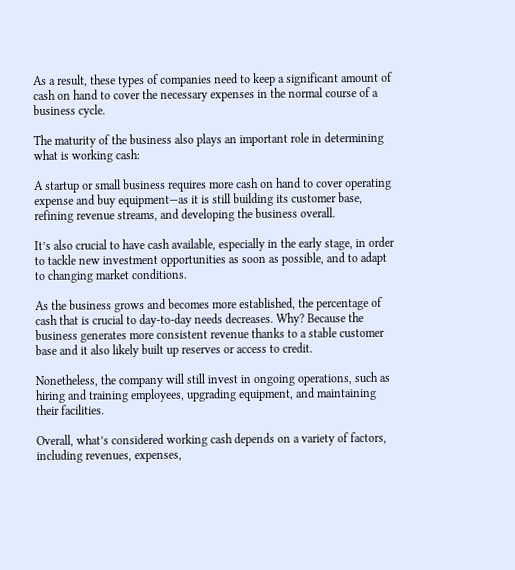As a result, these types of companies need to keep a significant amount of cash on hand to cover the necessary expenses in the normal course of a business cycle.

The maturity of the business also plays an important role in determining what is working cash:

A startup or small business requires more cash on hand to cover operating expense and buy equipment—as it is still building its customer base, refining revenue streams, and developing the business overall.

It’s also crucial to have cash available, especially in the early stage, in order to tackle new investment opportunities as soon as possible, and to adapt to changing market conditions.

As the business grows and becomes more established, the percentage of cash that is crucial to day-to-day needs decreases. Why? Because the business generates more consistent revenue thanks to a stable customer base and it also likely built up reserves or access to credit.

Nonetheless, the company will still invest in ongoing operations, such as hiring and training employees, upgrading equipment, and maintaining their facilities.

Overall, what’s considered working cash depends on a variety of factors, including revenues, expenses,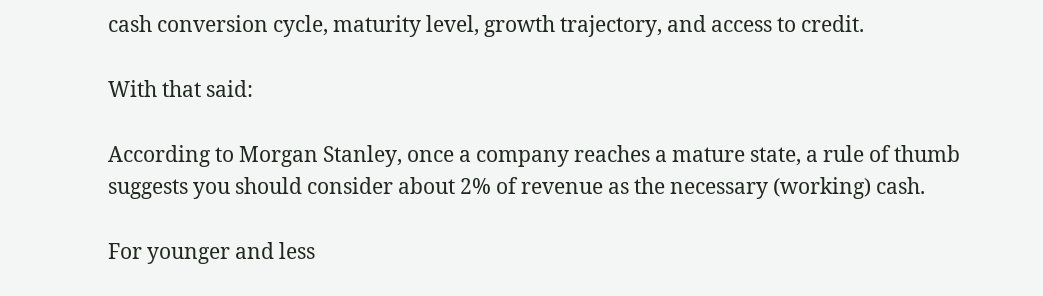cash conversion cycle, maturity level, growth trajectory, and access to credit.

With that said:

According to Morgan Stanley, once a company reaches a mature state, a rule of thumb suggests you should consider about 2% of revenue as the necessary (working) cash.

For younger and less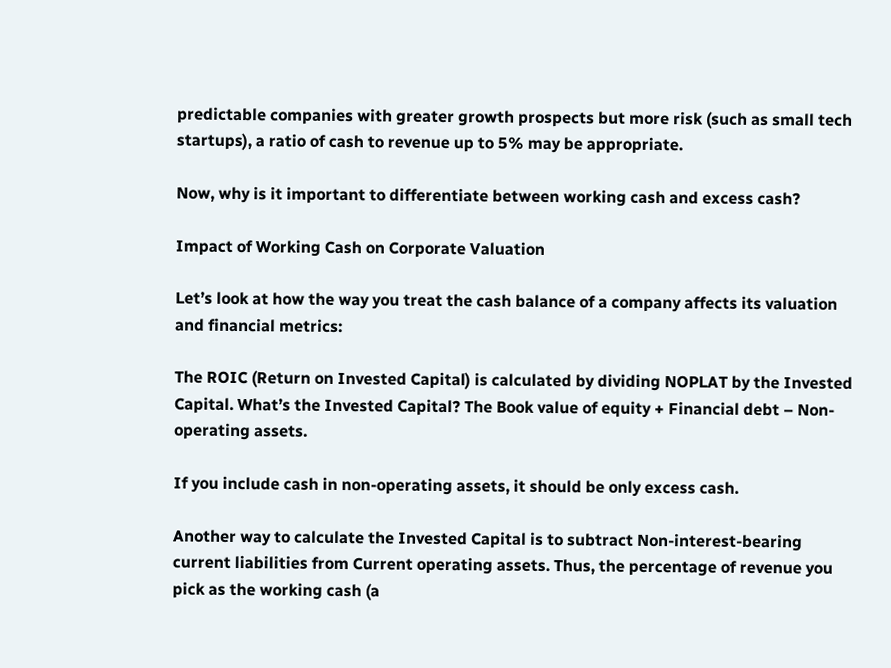predictable companies with greater growth prospects but more risk (such as small tech startups), a ratio of cash to revenue up to 5% may be appropriate.

Now, why is it important to differentiate between working cash and excess cash?

Impact of Working Cash on Corporate Valuation

Let’s look at how the way you treat the cash balance of a company affects its valuation and financial metrics:

The ROIC (Return on Invested Capital) is calculated by dividing NOPLAT by the Invested Capital. What’s the Invested Capital? The Book value of equity + Financial debt – Non-operating assets.

If you include cash in non-operating assets, it should be only excess cash.

Another way to calculate the Invested Capital is to subtract Non-interest-bearing current liabilities from Current operating assets. Thus, the percentage of revenue you pick as the working cash (a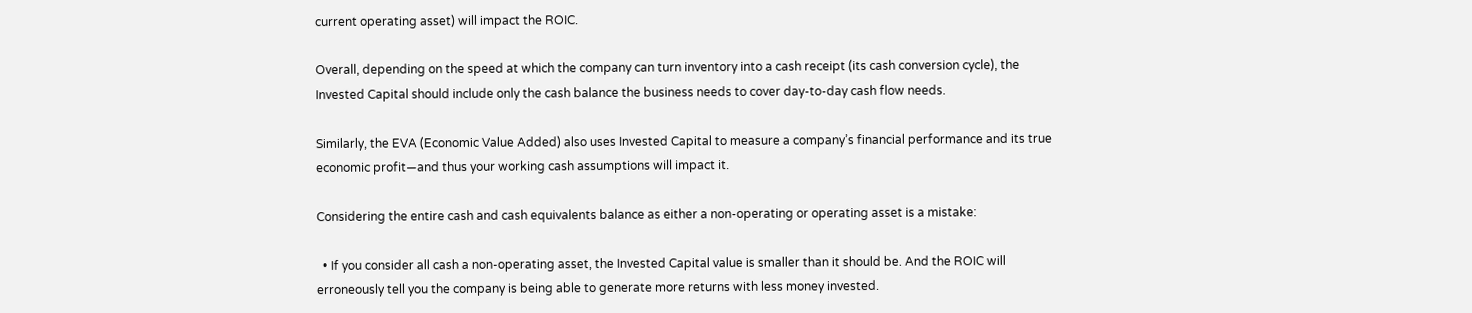current operating asset) will impact the ROIC.

Overall, depending on the speed at which the company can turn inventory into a cash receipt (its cash conversion cycle), the Invested Capital should include only the cash balance the business needs to cover day-to-day cash flow needs.

Similarly, the EVA (Economic Value Added) also uses Invested Capital to measure a company’s financial performance and its true economic profit—and thus your working cash assumptions will impact it.

Considering the entire cash and cash equivalents balance as either a non-operating or operating asset is a mistake:

  • If you consider all cash a non-operating asset, the Invested Capital value is smaller than it should be. And the ROIC will erroneously tell you the company is being able to generate more returns with less money invested.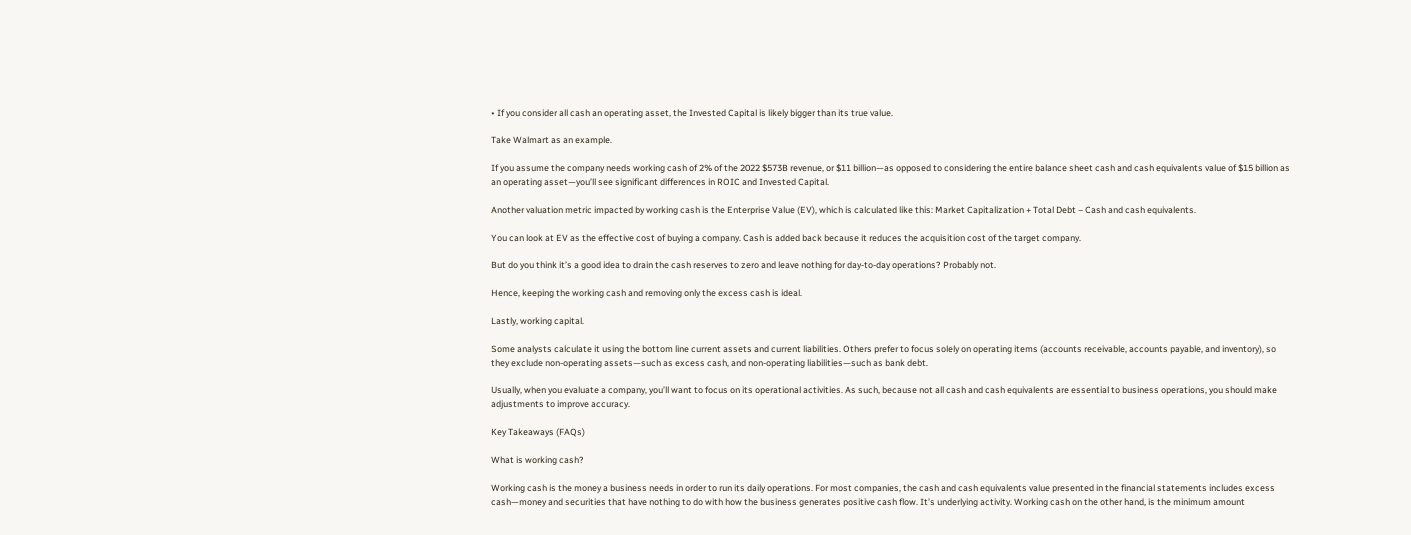• If you consider all cash an operating asset, the Invested Capital is likely bigger than its true value.

Take Walmart as an example.

If you assume the company needs working cash of 2% of the 2022 $573B revenue, or $11 billion—as opposed to considering the entire balance sheet cash and cash equivalents value of $15 billion as an operating asset—you’ll see significant differences in ROIC and Invested Capital.

Another valuation metric impacted by working cash is the Enterprise Value (EV), which is calculated like this: Market Capitalization + Total Debt – Cash and cash equivalents.

You can look at EV as the effective cost of buying a company. Cash is added back because it reduces the acquisition cost of the target company.

But do you think it’s a good idea to drain the cash reserves to zero and leave nothing for day-to-day operations? Probably not.

Hence, keeping the working cash and removing only the excess cash is ideal.

Lastly, working capital.

Some analysts calculate it using the bottom line current assets and current liabilities. Others prefer to focus solely on operating items (accounts receivable, accounts payable, and inventory), so they exclude non-operating assets—such as excess cash, and non-operating liabilities—such as bank debt.

Usually, when you evaluate a company, you’ll want to focus on its operational activities. As such, because not all cash and cash equivalents are essential to business operations, you should make adjustments to improve accuracy.

Key Takeaways (FAQs)

What is working cash?

Working cash is the money a business needs in order to run its daily operations. For most companies, the cash and cash equivalents value presented in the financial statements includes excess cash—money and securities that have nothing to do with how the business generates positive cash flow. It’s underlying activity. Working cash on the other hand, is the minimum amount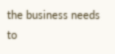the business needs to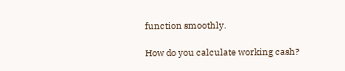function smoothly.

How do you calculate working cash?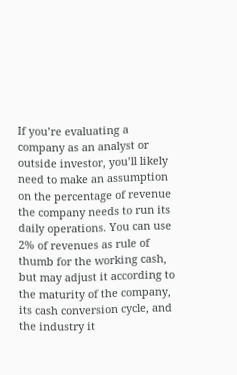If you’re evaluating a company as an analyst or outside investor, you’ll likely need to make an assumption on the percentage of revenue the company needs to run its daily operations. You can use 2% of revenues as rule of thumb for the working cash, but may adjust it according to the maturity of the company, its cash conversion cycle, and the industry it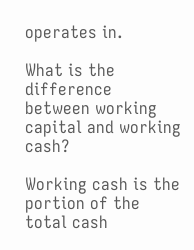operates in.

What is the difference between working capital and working cash?

Working cash is the portion of the total cash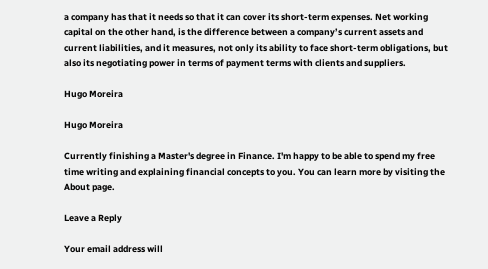a company has that it needs so that it can cover its short-term expenses. Net working capital on the other hand, is the difference between a company’s current assets and current liabilities, and it measures, not only its ability to face short-term obligations, but also its negotiating power in terms of payment terms with clients and suppliers.

Hugo Moreira

Hugo Moreira

Currently finishing a Master's degree in Finance. I'm happy to be able to spend my free time writing and explaining financial concepts to you. You can learn more by visiting the About page.

Leave a Reply

Your email address will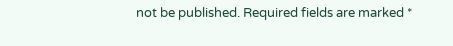not be published. Required fields are marked *